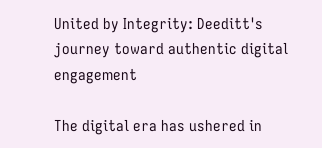United by Integrity: Deeditt's journey toward authentic digital engagement

The digital era has ushered in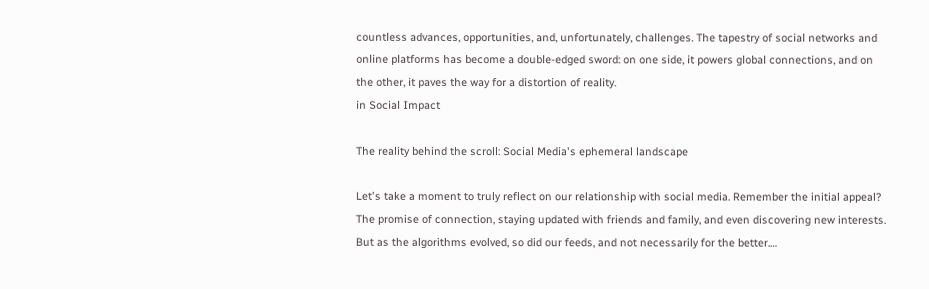countless advances, opportunities, and, unfortunately, challenges. The tapestry of social networks and online platforms has become a double-edged sword: on one side, it powers global connections, and on the other, it paves the way for a distortion of reality.
in Social Impact

The reality behind the scroll: Social Media's ephemeral landscape

Let's take a moment to truly reflect on our relationship with social media. Remember the initial appeal? The promise of connection, staying updated with friends and family, and even discovering new interests. But as the algorithms evolved, so did our feeds, and not necessarily for the better.…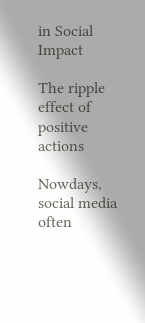in Social Impact

The ripple effect of positive actions

Nowdays, social media often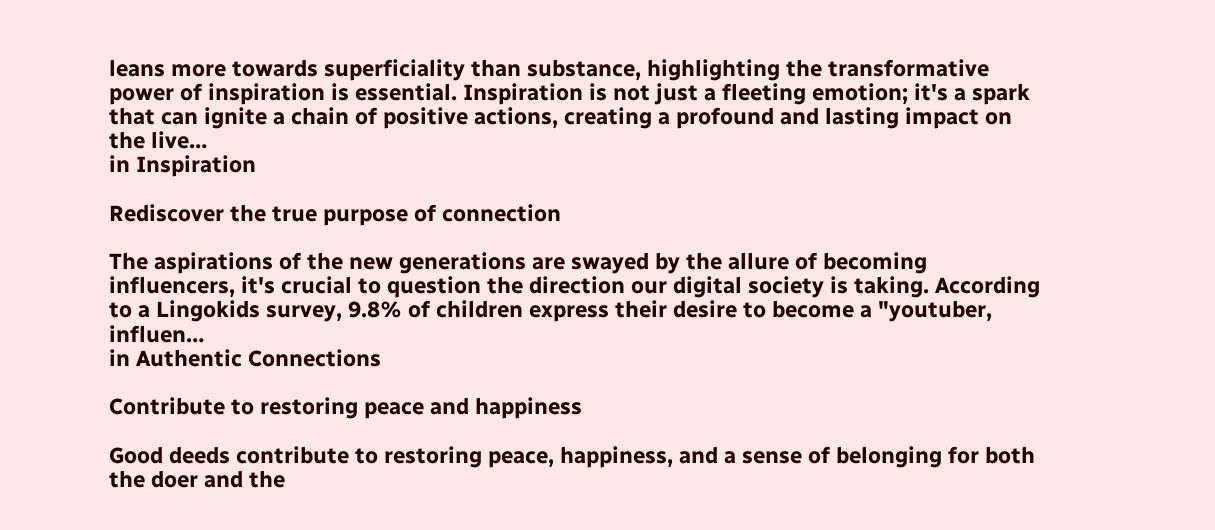leans more towards superficiality than substance, highlighting the transformative power of inspiration is essential. Inspiration is not just a fleeting emotion; it's a spark that can ignite a chain of positive actions, creating a profound and lasting impact on the live…
in Inspiration

Rediscover the true purpose of connection

The aspirations of the new generations are swayed by the allure of becoming influencers, it's crucial to question the direction our digital society is taking. According to a Lingokids survey, 9.8% of children express their desire to become a "youtuber, influen…
in Authentic Connections

Contribute to restoring peace and happiness

Good deeds contribute to restoring peace, happiness, and a sense of belonging for both the doer and the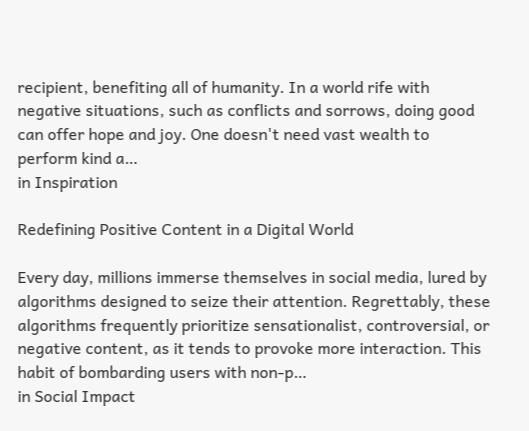recipient, benefiting all of humanity. In a world rife with negative situations, such as conflicts and sorrows, doing good can offer hope and joy. One doesn't need vast wealth to perform kind a…
in Inspiration

Redefining Positive Content in a Digital World

Every day, millions immerse themselves in social media, lured by algorithms designed to seize their attention. Regrettably, these algorithms frequently prioritize sensationalist, controversial, or negative content, as it tends to provoke more interaction. This habit of bombarding users with non-p…
in Social Impact